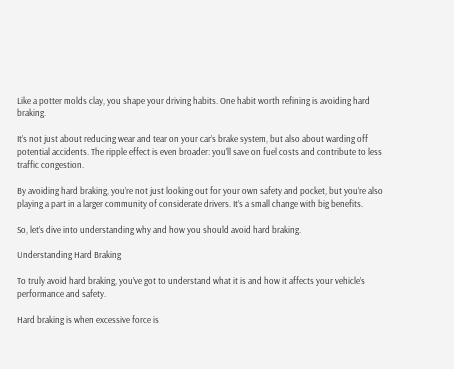Like a potter molds clay, you shape your driving habits. One habit worth refining is avoiding hard braking.

It’s not just about reducing wear and tear on your car’s brake system, but also about warding off potential accidents. The ripple effect is even broader: you’ll save on fuel costs and contribute to less traffic congestion.

By avoiding hard braking, you’re not just looking out for your own safety and pocket, but you’re also playing a part in a larger community of considerate drivers. It’s a small change with big benefits.

So, let’s dive into understanding why and how you should avoid hard braking.

Understanding Hard Braking

To truly avoid hard braking, you’ve got to understand what it is and how it affects your vehicle’s performance and safety.

Hard braking is when excessive force is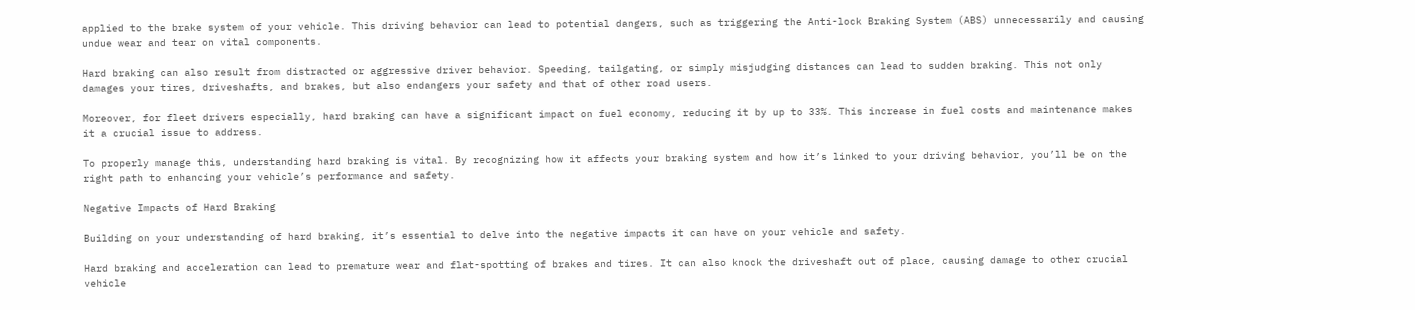applied to the brake system of your vehicle. This driving behavior can lead to potential dangers, such as triggering the Anti-lock Braking System (ABS) unnecessarily and causing undue wear and tear on vital components.

Hard braking can also result from distracted or aggressive driver behavior. Speeding, tailgating, or simply misjudging distances can lead to sudden braking. This not only damages your tires, driveshafts, and brakes, but also endangers your safety and that of other road users.

Moreover, for fleet drivers especially, hard braking can have a significant impact on fuel economy, reducing it by up to 33%. This increase in fuel costs and maintenance makes it a crucial issue to address.

To properly manage this, understanding hard braking is vital. By recognizing how it affects your braking system and how it’s linked to your driving behavior, you’ll be on the right path to enhancing your vehicle’s performance and safety.

Negative Impacts of Hard Braking

Building on your understanding of hard braking, it’s essential to delve into the negative impacts it can have on your vehicle and safety.

Hard braking and acceleration can lead to premature wear and flat-spotting of brakes and tires. It can also knock the driveshaft out of place, causing damage to other crucial vehicle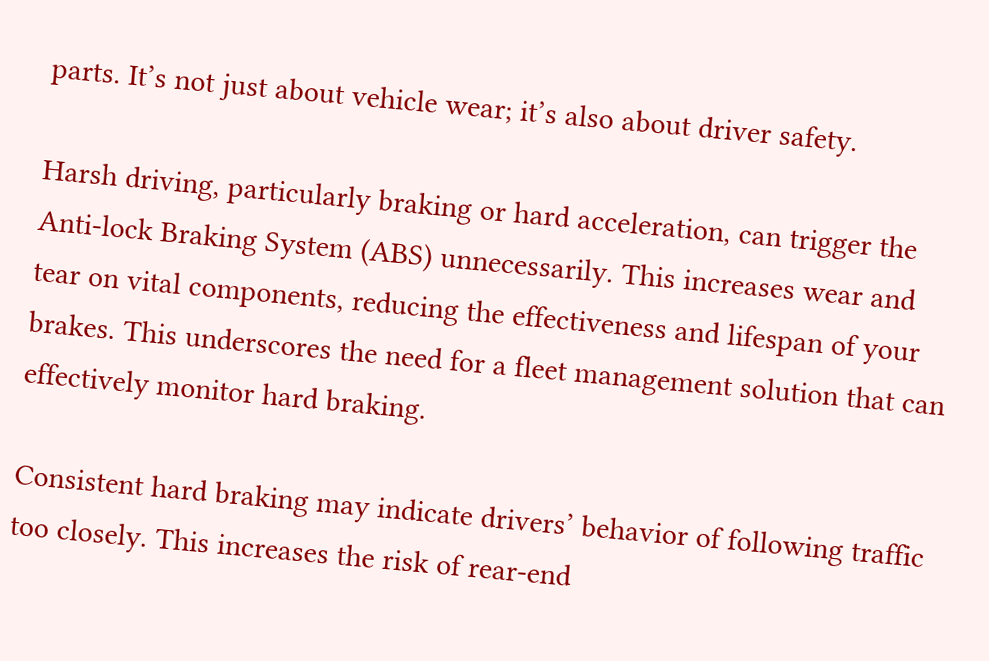parts. It’s not just about vehicle wear; it’s also about driver safety.

Harsh driving, particularly braking or hard acceleration, can trigger the Anti-lock Braking System (ABS) unnecessarily. This increases wear and tear on vital components, reducing the effectiveness and lifespan of your brakes. This underscores the need for a fleet management solution that can effectively monitor hard braking.

Consistent hard braking may indicate drivers’ behavior of following traffic too closely. This increases the risk of rear-end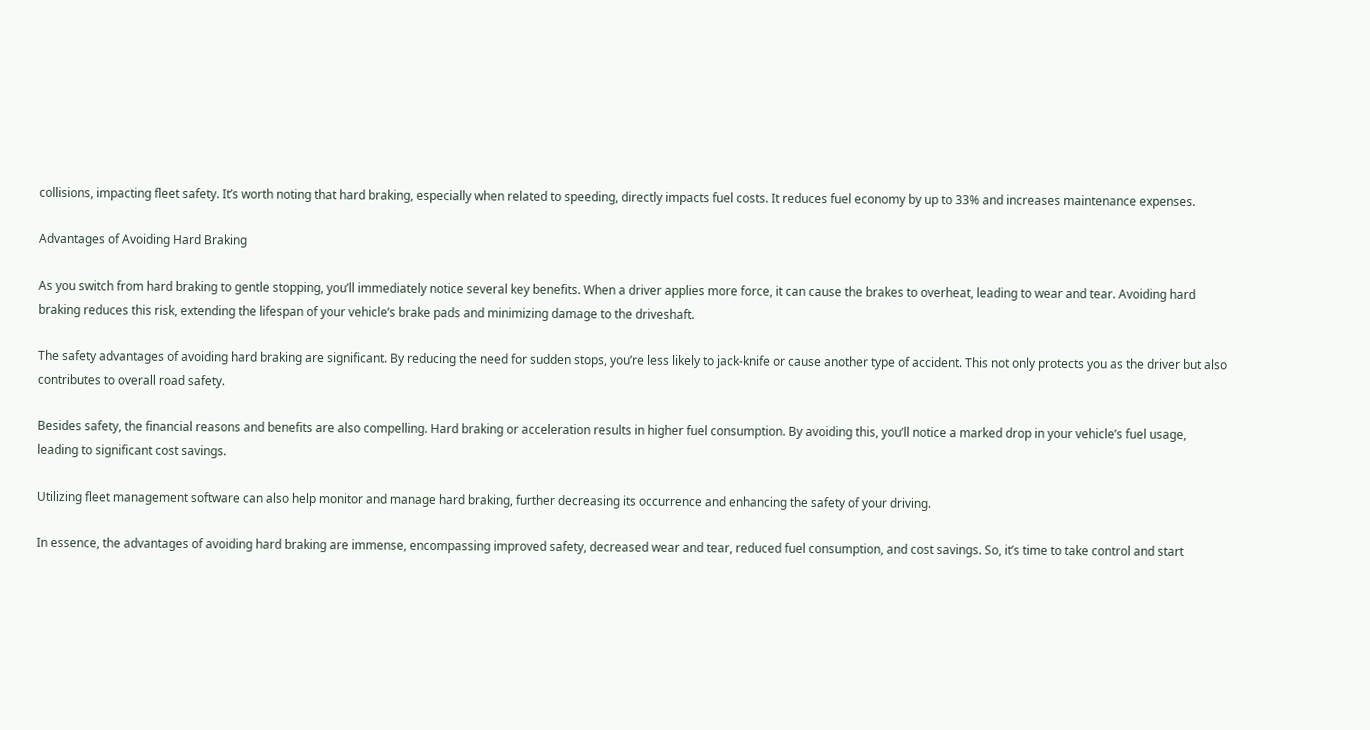collisions, impacting fleet safety. It’s worth noting that hard braking, especially when related to speeding, directly impacts fuel costs. It reduces fuel economy by up to 33% and increases maintenance expenses.

Advantages of Avoiding Hard Braking

As you switch from hard braking to gentle stopping, you’ll immediately notice several key benefits. When a driver applies more force, it can cause the brakes to overheat, leading to wear and tear. Avoiding hard braking reduces this risk, extending the lifespan of your vehicle’s brake pads and minimizing damage to the driveshaft.

The safety advantages of avoiding hard braking are significant. By reducing the need for sudden stops, you’re less likely to jack-knife or cause another type of accident. This not only protects you as the driver but also contributes to overall road safety.

Besides safety, the financial reasons and benefits are also compelling. Hard braking or acceleration results in higher fuel consumption. By avoiding this, you’ll notice a marked drop in your vehicle’s fuel usage, leading to significant cost savings.

Utilizing fleet management software can also help monitor and manage hard braking, further decreasing its occurrence and enhancing the safety of your driving.

In essence, the advantages of avoiding hard braking are immense, encompassing improved safety, decreased wear and tear, reduced fuel consumption, and cost savings. So, it’s time to take control and start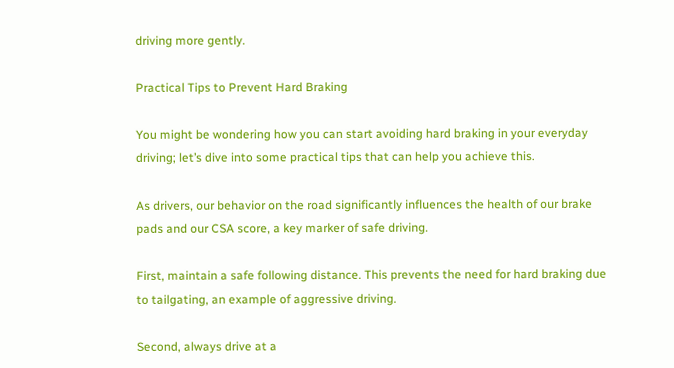driving more gently.

Practical Tips to Prevent Hard Braking

You might be wondering how you can start avoiding hard braking in your everyday driving; let’s dive into some practical tips that can help you achieve this.

As drivers, our behavior on the road significantly influences the health of our brake pads and our CSA score, a key marker of safe driving.

First, maintain a safe following distance. This prevents the need for hard braking due to tailgating, an example of aggressive driving.

Second, always drive at a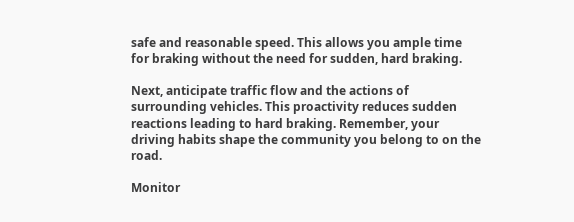safe and reasonable speed. This allows you ample time for braking without the need for sudden, hard braking.

Next, anticipate traffic flow and the actions of surrounding vehicles. This proactivity reduces sudden reactions leading to hard braking. Remember, your driving habits shape the community you belong to on the road.

Monitor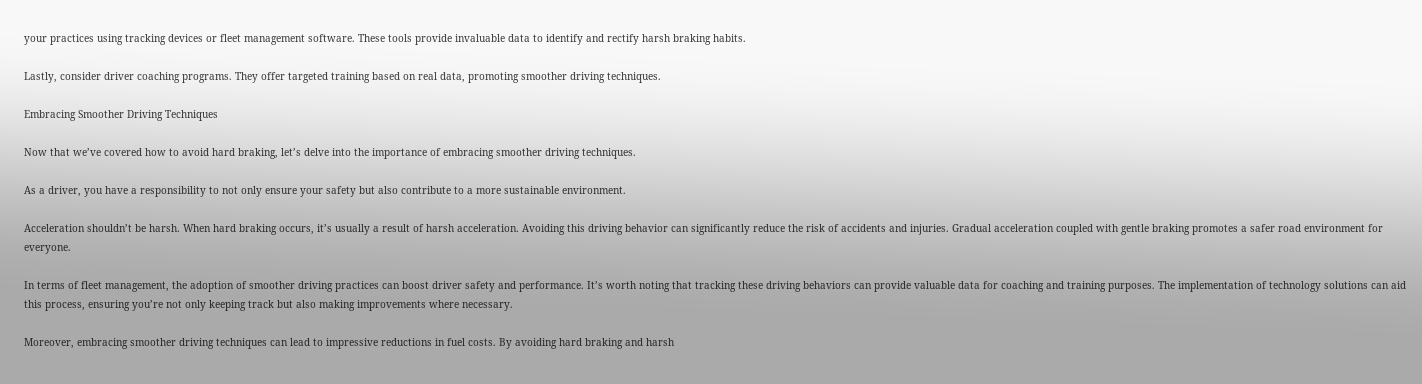your practices using tracking devices or fleet management software. These tools provide invaluable data to identify and rectify harsh braking habits.

Lastly, consider driver coaching programs. They offer targeted training based on real data, promoting smoother driving techniques.

Embracing Smoother Driving Techniques

Now that we’ve covered how to avoid hard braking, let’s delve into the importance of embracing smoother driving techniques.

As a driver, you have a responsibility to not only ensure your safety but also contribute to a more sustainable environment.

Acceleration shouldn’t be harsh. When hard braking occurs, it’s usually a result of harsh acceleration. Avoiding this driving behavior can significantly reduce the risk of accidents and injuries. Gradual acceleration coupled with gentle braking promotes a safer road environment for everyone.

In terms of fleet management, the adoption of smoother driving practices can boost driver safety and performance. It’s worth noting that tracking these driving behaviors can provide valuable data for coaching and training purposes. The implementation of technology solutions can aid this process, ensuring you’re not only keeping track but also making improvements where necessary.

Moreover, embracing smoother driving techniques can lead to impressive reductions in fuel costs. By avoiding hard braking and harsh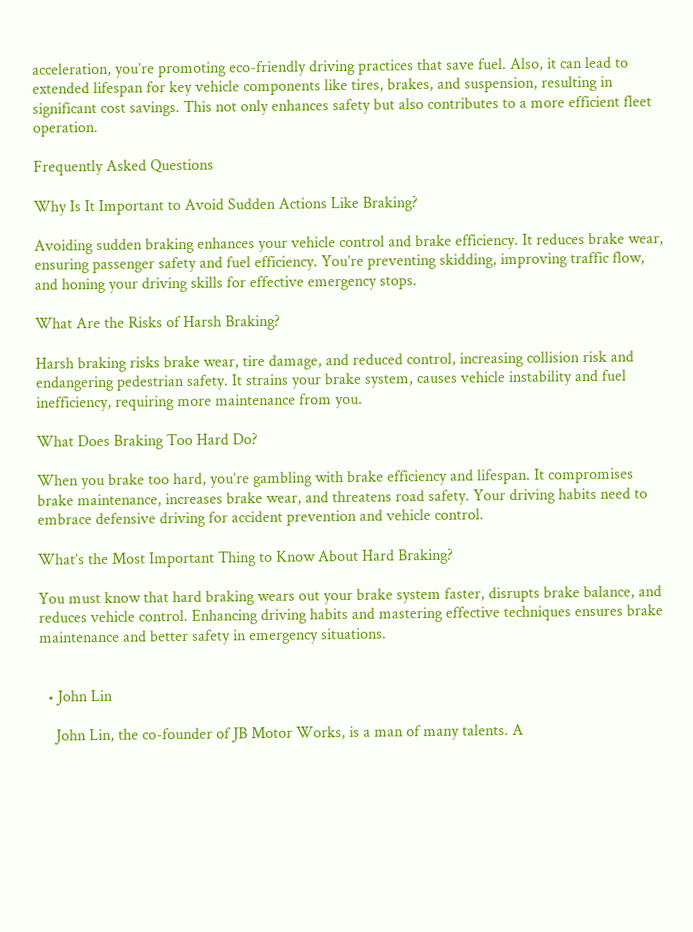acceleration, you’re promoting eco-friendly driving practices that save fuel. Also, it can lead to extended lifespan for key vehicle components like tires, brakes, and suspension, resulting in significant cost savings. This not only enhances safety but also contributes to a more efficient fleet operation.

Frequently Asked Questions

Why Is It Important to Avoid Sudden Actions Like Braking?

Avoiding sudden braking enhances your vehicle control and brake efficiency. It reduces brake wear, ensuring passenger safety and fuel efficiency. You’re preventing skidding, improving traffic flow, and honing your driving skills for effective emergency stops.

What Are the Risks of Harsh Braking?

Harsh braking risks brake wear, tire damage, and reduced control, increasing collision risk and endangering pedestrian safety. It strains your brake system, causes vehicle instability and fuel inefficiency, requiring more maintenance from you.

What Does Braking Too Hard Do?

When you brake too hard, you’re gambling with brake efficiency and lifespan. It compromises brake maintenance, increases brake wear, and threatens road safety. Your driving habits need to embrace defensive driving for accident prevention and vehicle control.

What’s the Most Important Thing to Know About Hard Braking?

You must know that hard braking wears out your brake system faster, disrupts brake balance, and reduces vehicle control. Enhancing driving habits and mastering effective techniques ensures brake maintenance and better safety in emergency situations.


  • John Lin

    John Lin, the co-founder of JB Motor Works, is a man of many talents. A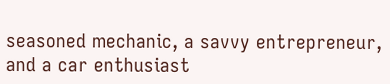seasoned mechanic, a savvy entrepreneur, and a car enthusiast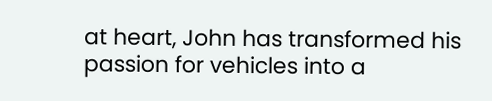at heart, John has transformed his passion for vehicles into a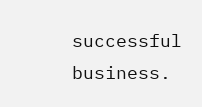successful business.